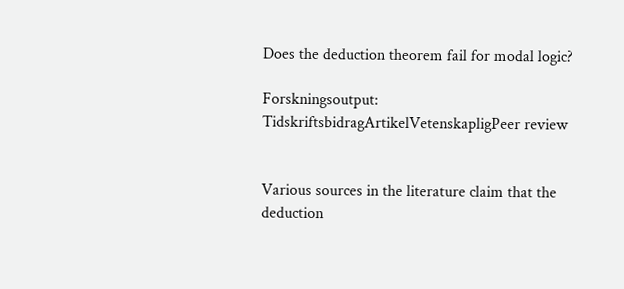Does the deduction theorem fail for modal logic?

Forskningsoutput: TidskriftsbidragArtikelVetenskapligPeer review


Various sources in the literature claim that the deduction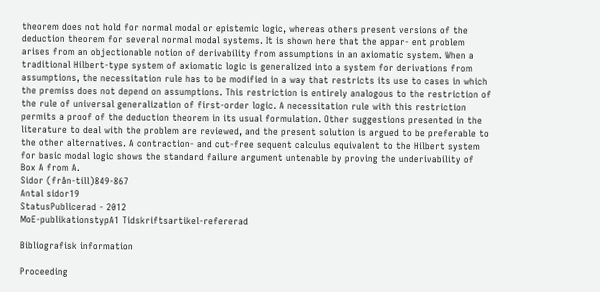theorem does not hold for normal modal or epistemic logic, whereas others present versions of the deduction theorem for several normal modal systems. It is shown here that the appar- ent problem arises from an objectionable notion of derivability from assumptions in an axiomatic system. When a traditional Hilbert-type system of axiomatic logic is generalized into a system for derivations from assumptions, the necessitation rule has to be modified in a way that restricts its use to cases in which the premiss does not depend on assumptions. This restriction is entirely analogous to the restriction of the rule of universal generalization of first-order logic. A necessitation rule with this restriction permits a proof of the deduction theorem in its usual formulation. Other suggestions presented in the literature to deal with the problem are reviewed, and the present solution is argued to be preferable to the other alternatives. A contraction- and cut-free sequent calculus equivalent to the Hilbert system for basic modal logic shows the standard failure argument untenable by proving the underivability of Box A from A.
Sidor (från-till)849-867
Antal sidor19
StatusPublicerad - 2012
MoE-publikationstypA1 Tidskriftsartikel-refererad

Bibliografisk information

Proceeding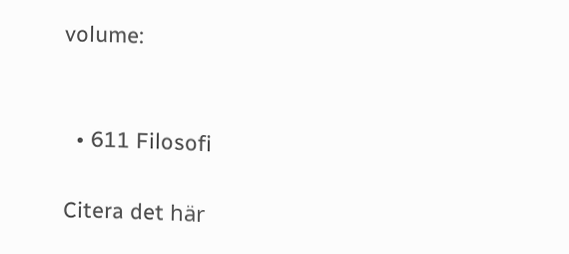volume:


  • 611 Filosofi

Citera det här